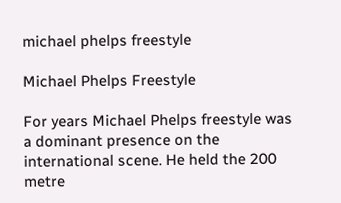michael phelps freestyle

Michael Phelps Freestyle

For years Michael Phelps freestyle was a dominant presence on the international scene. He held the 200 metre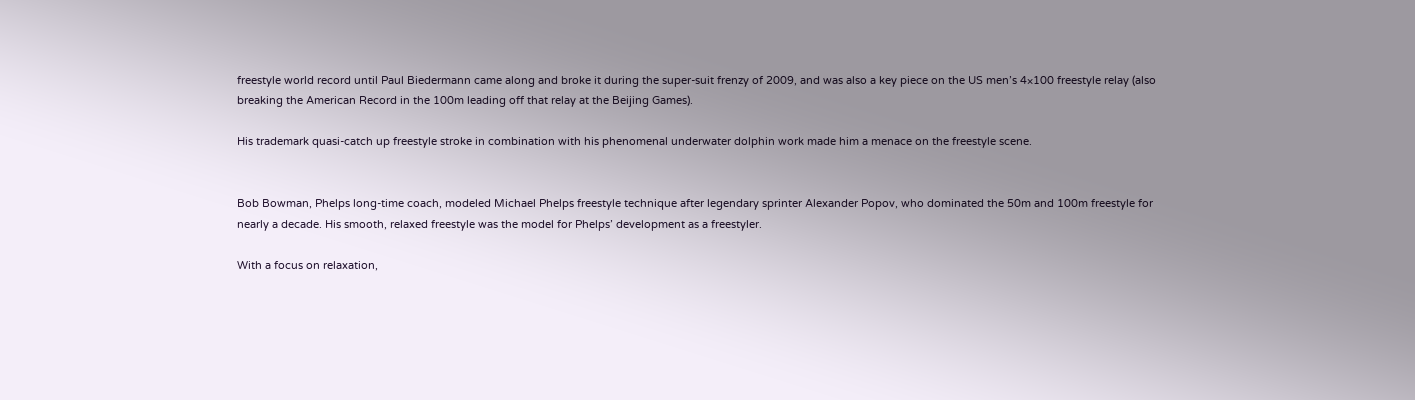freestyle world record until Paul Biedermann came along and broke it during the super-suit frenzy of 2009, and was also a key piece on the US men’s 4×100 freestyle relay (also breaking the American Record in the 100m leading off that relay at the Beijing Games).

His trademark quasi-catch up freestyle stroke in combination with his phenomenal underwater dolphin work made him a menace on the freestyle scene.


Bob Bowman, Phelps long-time coach, modeled Michael Phelps freestyle technique after legendary sprinter Alexander Popov, who dominated the 50m and 100m freestyle for nearly a decade. His smooth, relaxed freestyle was the model for Phelps’ development as a freestyler.

With a focus on relaxation,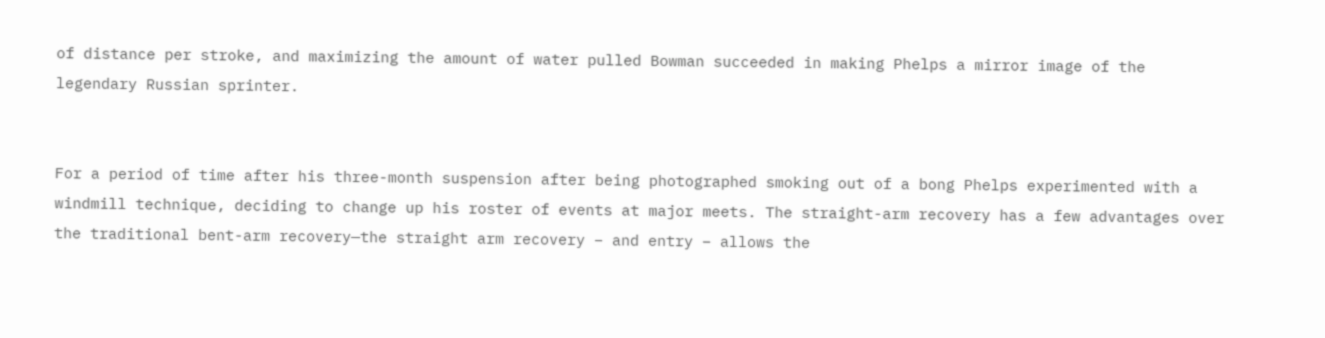of distance per stroke, and maximizing the amount of water pulled Bowman succeeded in making Phelps a mirror image of the legendary Russian sprinter.


For a period of time after his three-month suspension after being photographed smoking out of a bong Phelps experimented with a windmill technique, deciding to change up his roster of events at major meets. The straight-arm recovery has a few advantages over the traditional bent-arm recovery—the straight arm recovery – and entry – allows the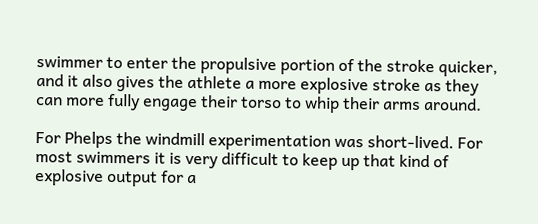swimmer to enter the propulsive portion of the stroke quicker, and it also gives the athlete a more explosive stroke as they can more fully engage their torso to whip their arms around.

For Phelps the windmill experimentation was short-lived. For most swimmers it is very difficult to keep up that kind of explosive output for a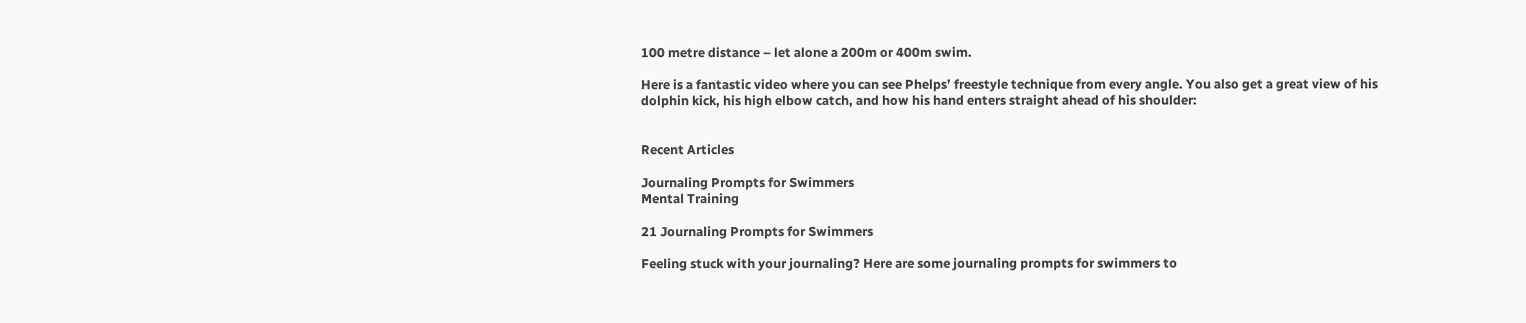100 metre distance – let alone a 200m or 400m swim.

Here is a fantastic video where you can see Phelps’ freestyle technique from every angle. You also get a great view of his dolphin kick, his high elbow catch, and how his hand enters straight ahead of his shoulder:


Recent Articles

Journaling Prompts for Swimmers
Mental Training

21 Journaling Prompts for Swimmers

Feeling stuck with your journaling? Here are some journaling prompts for swimmers to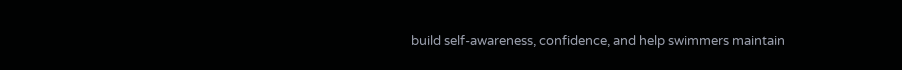build self-awareness, confidence, and help swimmers maintain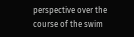perspective over the course of the swim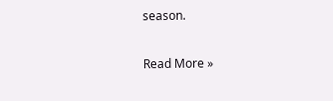season.

Read More »